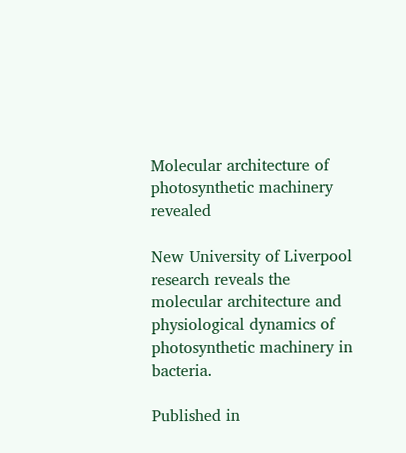Molecular architecture of photosynthetic machinery revealed

New University of Liverpool research reveals the molecular architecture and physiological dynamics of photosynthetic machinery in bacteria.

Published in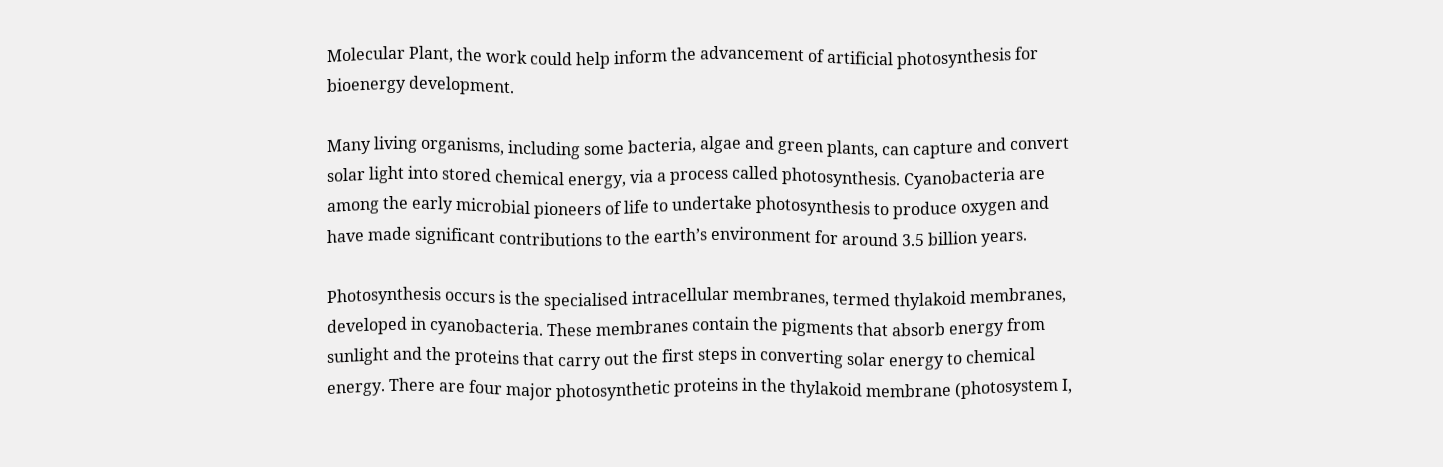Molecular Plant, the work could help inform the advancement of artificial photosynthesis for bioenergy development.

Many living organisms, including some bacteria, algae and green plants, can capture and convert solar light into stored chemical energy, via a process called photosynthesis. Cyanobacteria are among the early microbial pioneers of life to undertake photosynthesis to produce oxygen and have made significant contributions to the earth’s environment for around 3.5 billion years.

Photosynthesis occurs is the specialised intracellular membranes, termed thylakoid membranes, developed in cyanobacteria. These membranes contain the pigments that absorb energy from sunlight and the proteins that carry out the first steps in converting solar energy to chemical energy. There are four major photosynthetic proteins in the thylakoid membrane (photosystem I,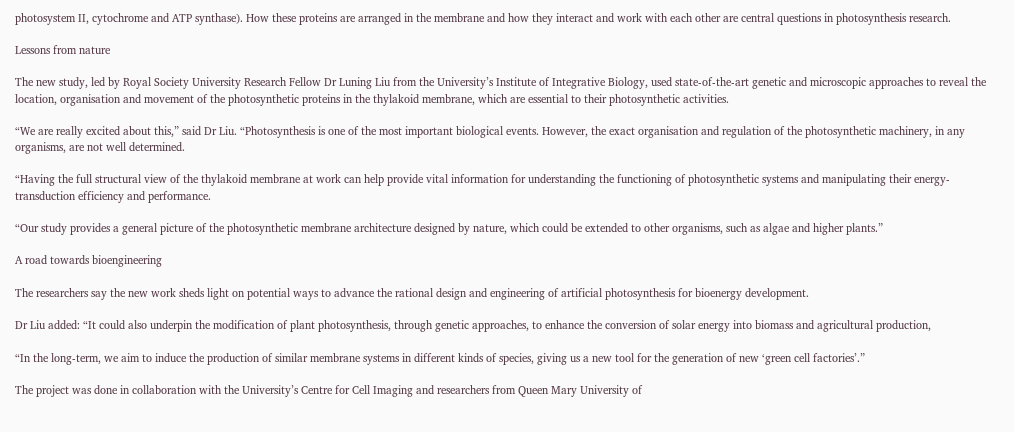photosystem II, cytochrome and ATP synthase). How these proteins are arranged in the membrane and how they interact and work with each other are central questions in photosynthesis research.

Lessons from nature

The new study, led by Royal Society University Research Fellow Dr Luning Liu from the University’s Institute of Integrative Biology, used state-of-the-art genetic and microscopic approaches to reveal the location, organisation and movement of the photosynthetic proteins in the thylakoid membrane, which are essential to their photosynthetic activities.

“We are really excited about this,” said Dr Liu. “Photosynthesis is one of the most important biological events. However, the exact organisation and regulation of the photosynthetic machinery, in any organisms, are not well determined.

“Having the full structural view of the thylakoid membrane at work can help provide vital information for understanding the functioning of photosynthetic systems and manipulating their energy-transduction efficiency and performance.

“Our study provides a general picture of the photosynthetic membrane architecture designed by nature, which could be extended to other organisms, such as algae and higher plants.”

A road towards bioengineering

The researchers say the new work sheds light on potential ways to advance the rational design and engineering of artificial photosynthesis for bioenergy development.

Dr Liu added: “It could also underpin the modification of plant photosynthesis, through genetic approaches, to enhance the conversion of solar energy into biomass and agricultural production,

“In the long-term, we aim to induce the production of similar membrane systems in different kinds of species, giving us a new tool for the generation of new ‘green cell factories’.”

The project was done in collaboration with the University’s Centre for Cell Imaging and researchers from Queen Mary University of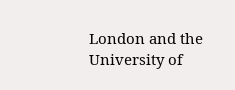London and the University of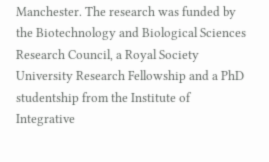Manchester. The research was funded by the Biotechnology and Biological Sciences Research Council, a Royal Society University Research Fellowship and a PhD studentship from the Institute of Integrative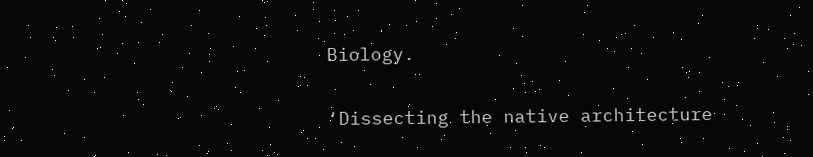Biology.

‘Dissecting the native architecture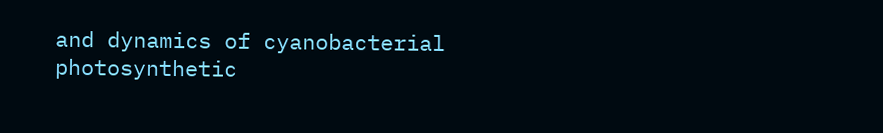and dynamics of cyanobacterial photosynthetic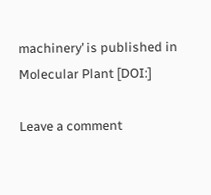machinery’ is published in Molecular Plant [DOI:]

Leave a comment